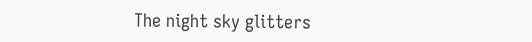The night sky glitters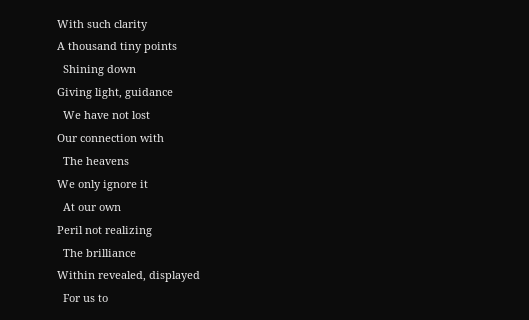With such clarity
A thousand tiny points
  Shining down
Giving light, guidance
  We have not lost
Our connection with
  The heavens
We only ignore it
  At our own
Peril not realizing
  The brilliance
Within revealed, displayed
  For us to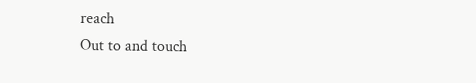reach
Out to and touch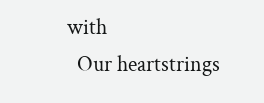with
  Our heartstrings